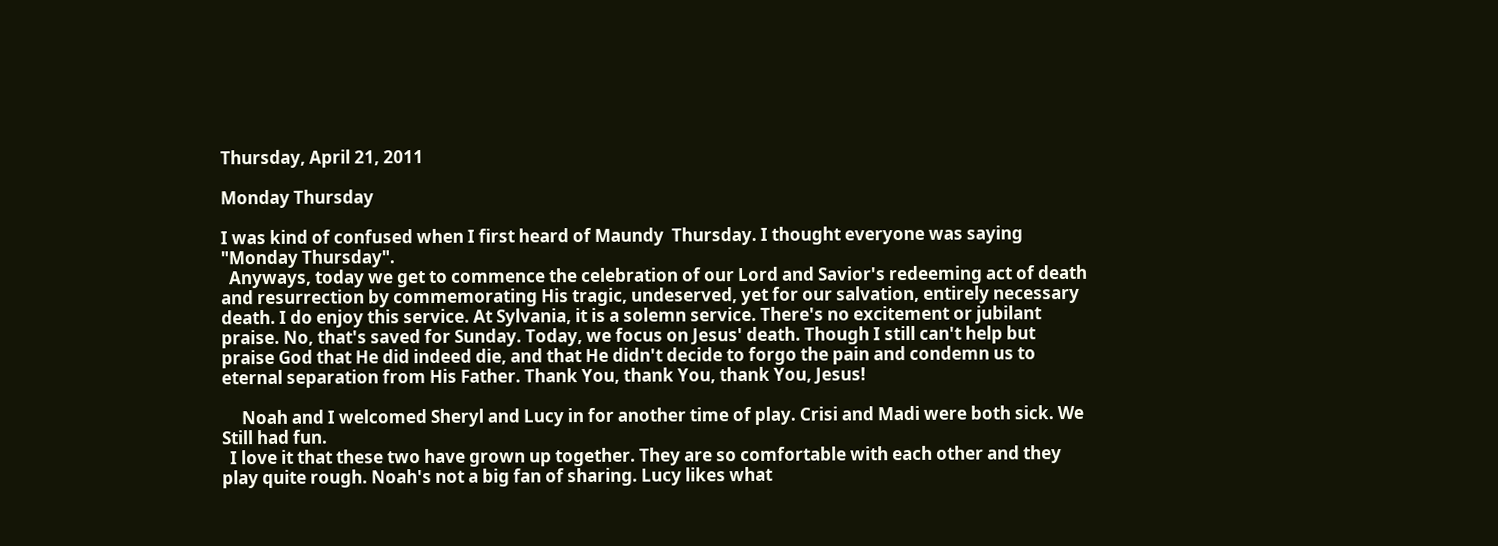Thursday, April 21, 2011

Monday Thursday

I was kind of confused when I first heard of Maundy  Thursday. I thought everyone was saying "Monday Thursday".
  Anyways, today we get to commence the celebration of our Lord and Savior's redeeming act of death and resurrection by commemorating His tragic, undeserved, yet for our salvation, entirely necessary death. I do enjoy this service. At Sylvania, it is a solemn service. There's no excitement or jubilant praise. No, that's saved for Sunday. Today, we focus on Jesus' death. Though I still can't help but praise God that He did indeed die, and that He didn't decide to forgo the pain and condemn us to eternal separation from His Father. Thank You, thank You, thank You, Jesus!

     Noah and I welcomed Sheryl and Lucy in for another time of play. Crisi and Madi were both sick. We Still had fun.
  I love it that these two have grown up together. They are so comfortable with each other and they play quite rough. Noah's not a big fan of sharing. Lucy likes what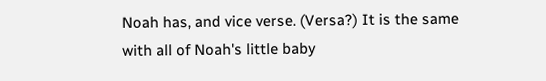Noah has, and vice verse. (Versa?) It is the same with all of Noah's little baby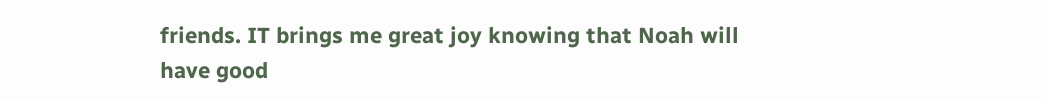friends. IT brings me great joy knowing that Noah will have good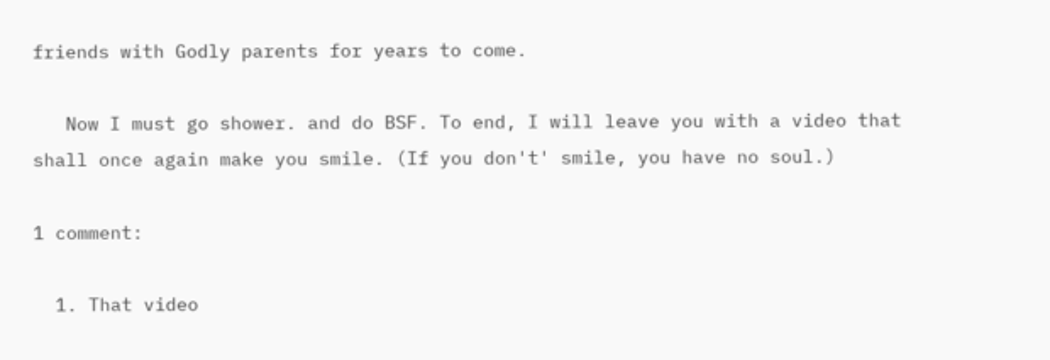friends with Godly parents for years to come.

   Now I must go shower. and do BSF. To end, I will leave you with a video that shall once again make you smile. (If you don't' smile, you have no soul.)

1 comment:

  1. That video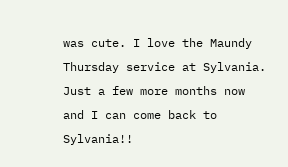was cute. I love the Maundy Thursday service at Sylvania. Just a few more months now and I can come back to Sylvania!!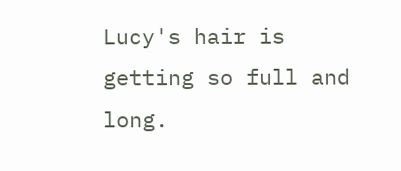Lucy's hair is getting so full and long.